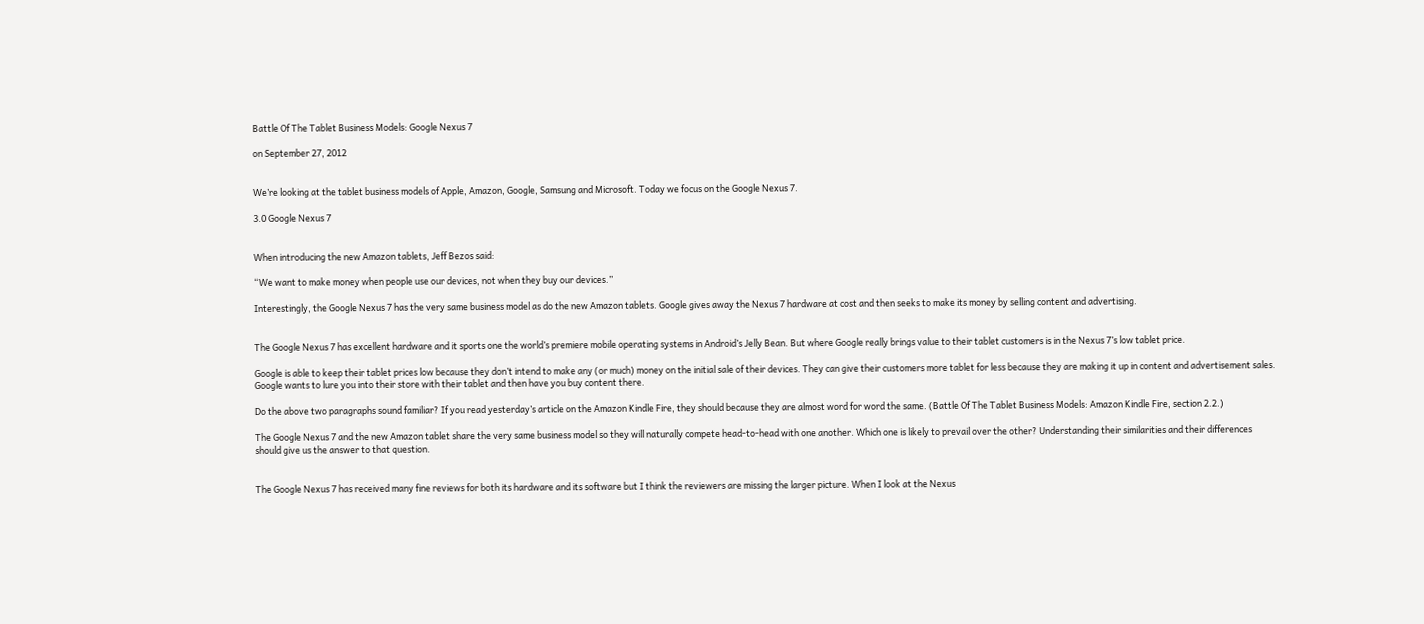Battle Of The Tablet Business Models: Google Nexus 7

on September 27, 2012


We’re looking at the tablet business models of Apple, Amazon, Google, Samsung and Microsoft. Today we focus on the Google Nexus 7.

3.0 Google Nexus 7


When introducing the new Amazon tablets, Jeff Bezos said:

“We want to make money when people use our devices, not when they buy our devices.”

Interestingly, the Google Nexus 7 has the very same business model as do the new Amazon tablets. Google gives away the Nexus 7 hardware at cost and then seeks to make its money by selling content and advertising.


The Google Nexus 7 has excellent hardware and it sports one the world’s premiere mobile operating systems in Android’s Jelly Bean. But where Google really brings value to their tablet customers is in the Nexus 7’s low tablet price.

Google is able to keep their tablet prices low because they don’t intend to make any (or much) money on the initial sale of their devices. They can give their customers more tablet for less because they are making it up in content and advertisement sales. Google wants to lure you into their store with their tablet and then have you buy content there.

Do the above two paragraphs sound familiar? If you read yesterday’s article on the Amazon Kindle Fire, they should because they are almost word for word the same. (Battle Of The Tablet Business Models: Amazon Kindle Fire, section 2.2.)

The Google Nexus 7 and the new Amazon tablet share the very same business model so they will naturally compete head-to-head with one another. Which one is likely to prevail over the other? Understanding their similarities and their differences should give us the answer to that question.


The Google Nexus 7 has received many fine reviews for both its hardware and its software but I think the reviewers are missing the larger picture. When I look at the Nexus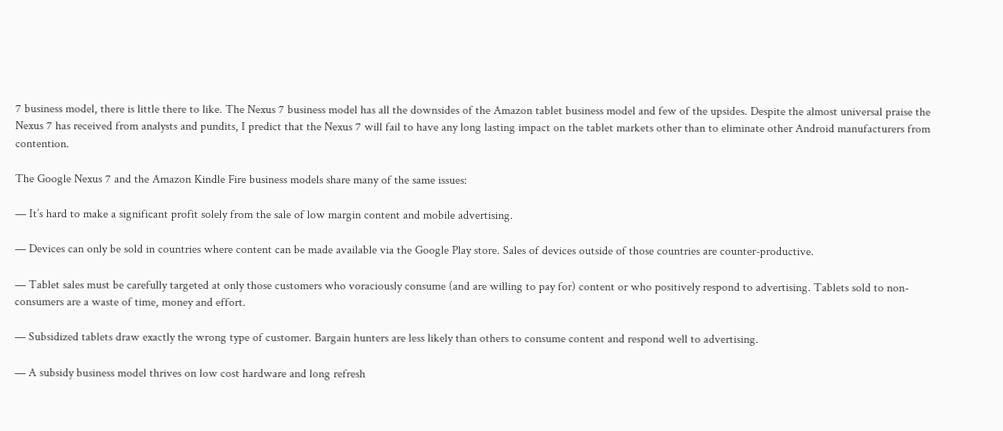7 business model, there is little there to like. The Nexus 7 business model has all the downsides of the Amazon tablet business model and few of the upsides. Despite the almost universal praise the Nexus 7 has received from analysts and pundits, I predict that the Nexus 7 will fail to have any long lasting impact on the tablet markets other than to eliminate other Android manufacturers from contention.

The Google Nexus 7 and the Amazon Kindle Fire business models share many of the same issues:

— It’s hard to make a significant profit solely from the sale of low margin content and mobile advertising.

— Devices can only be sold in countries where content can be made available via the Google Play store. Sales of devices outside of those countries are counter-productive.

— Tablet sales must be carefully targeted at only those customers who voraciously consume (and are willing to pay for) content or who positively respond to advertising. Tablets sold to non-consumers are a waste of time, money and effort.

— Subsidized tablets draw exactly the wrong type of customer. Bargain hunters are less likely than others to consume content and respond well to advertising.

— A subsidy business model thrives on low cost hardware and long refresh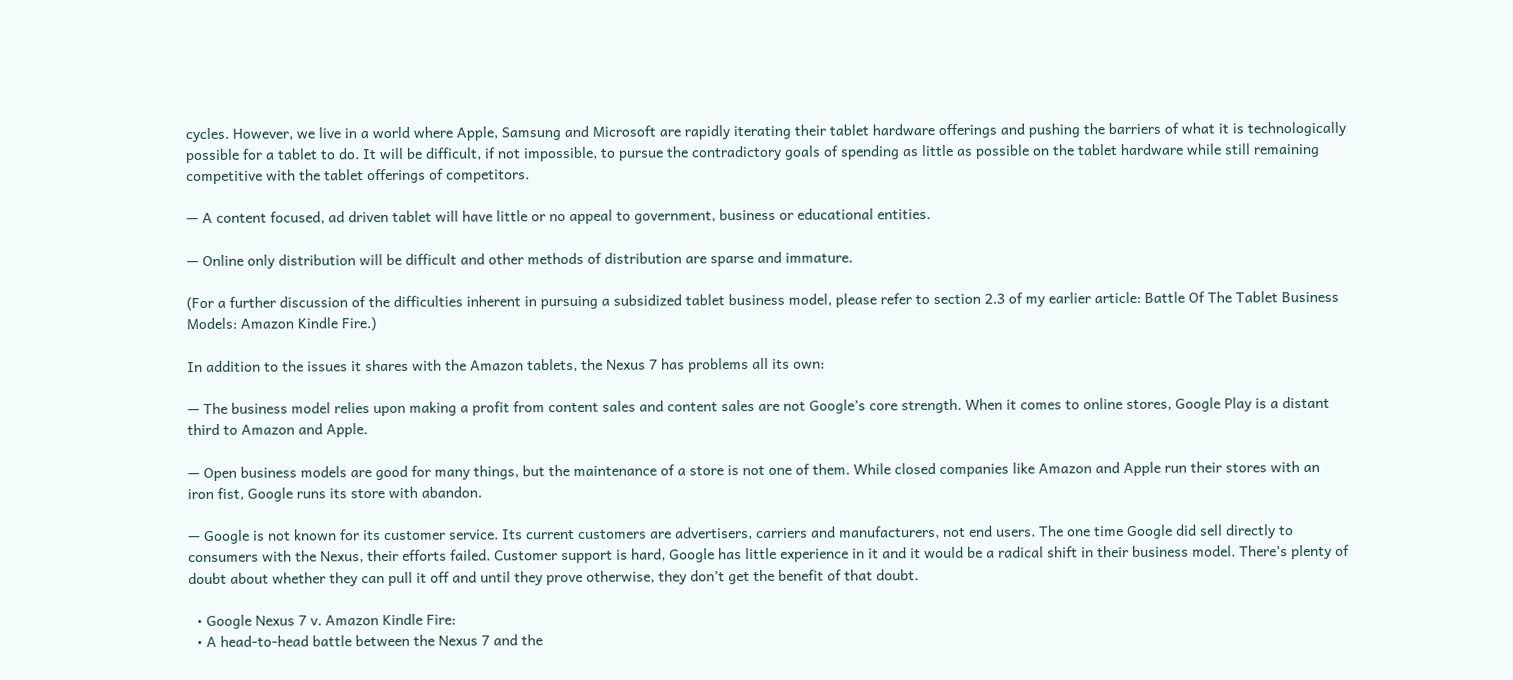cycles. However, we live in a world where Apple, Samsung and Microsoft are rapidly iterating their tablet hardware offerings and pushing the barriers of what it is technologically possible for a tablet to do. It will be difficult, if not impossible, to pursue the contradictory goals of spending as little as possible on the tablet hardware while still remaining competitive with the tablet offerings of competitors.

— A content focused, ad driven tablet will have little or no appeal to government, business or educational entities.

— Online only distribution will be difficult and other methods of distribution are sparse and immature.

(For a further discussion of the difficulties inherent in pursuing a subsidized tablet business model, please refer to section 2.3 of my earlier article: Battle Of The Tablet Business Models: Amazon Kindle Fire.)

In addition to the issues it shares with the Amazon tablets, the Nexus 7 has problems all its own:

— The business model relies upon making a profit from content sales and content sales are not Google’s core strength. When it comes to online stores, Google Play is a distant third to Amazon and Apple.

— Open business models are good for many things, but the maintenance of a store is not one of them. While closed companies like Amazon and Apple run their stores with an iron fist, Google runs its store with abandon.

— Google is not known for its customer service. Its current customers are advertisers, carriers and manufacturers, not end users. The one time Google did sell directly to consumers with the Nexus, their efforts failed. Customer support is hard, Google has little experience in it and it would be a radical shift in their business model. There’s plenty of doubt about whether they can pull it off and until they prove otherwise, they don’t get the benefit of that doubt.

  • Google Nexus 7 v. Amazon Kindle Fire:
  • A head-to-head battle between the Nexus 7 and the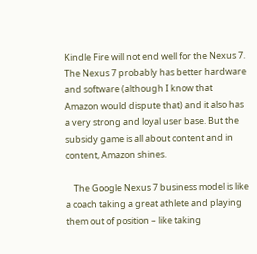Kindle Fire will not end well for the Nexus 7. The Nexus 7 probably has better hardware and software (although I know that Amazon would dispute that) and it also has a very strong and loyal user base. But the subsidy game is all about content and in content, Amazon shines.

    The Google Nexus 7 business model is like a coach taking a great athlete and playing them out of position – like taking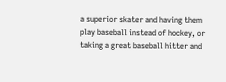a superior skater and having them play baseball instead of hockey, or taking a great baseball hitter and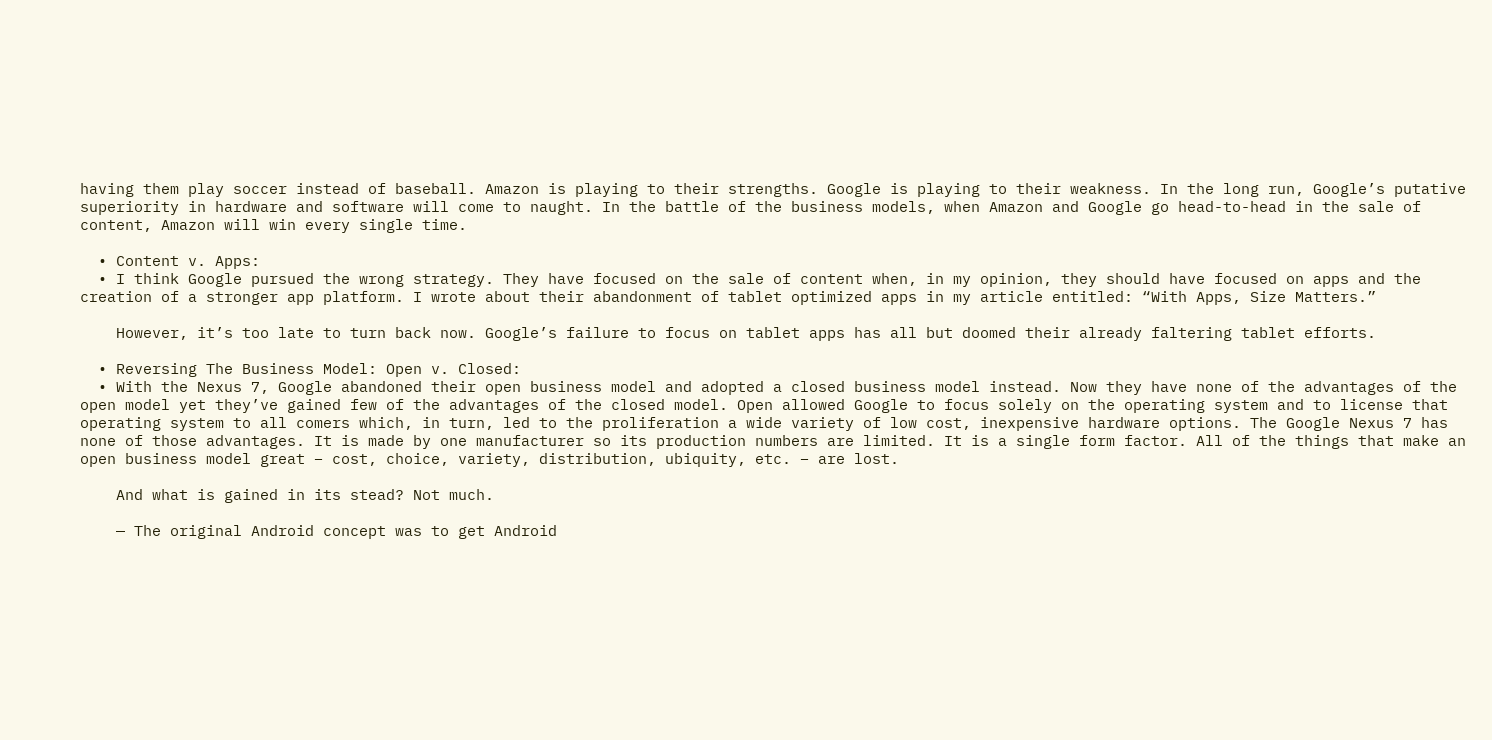having them play soccer instead of baseball. Amazon is playing to their strengths. Google is playing to their weakness. In the long run, Google’s putative superiority in hardware and software will come to naught. In the battle of the business models, when Amazon and Google go head-to-head in the sale of content, Amazon will win every single time.

  • Content v. Apps:
  • I think Google pursued the wrong strategy. They have focused on the sale of content when, in my opinion, they should have focused on apps and the creation of a stronger app platform. I wrote about their abandonment of tablet optimized apps in my article entitled: “With Apps, Size Matters.”

    However, it’s too late to turn back now. Google’s failure to focus on tablet apps has all but doomed their already faltering tablet efforts.

  • Reversing The Business Model: Open v. Closed:
  • With the Nexus 7, Google abandoned their open business model and adopted a closed business model instead. Now they have none of the advantages of the open model yet they’ve gained few of the advantages of the closed model. Open allowed Google to focus solely on the operating system and to license that operating system to all comers which, in turn, led to the proliferation a wide variety of low cost, inexpensive hardware options. The Google Nexus 7 has none of those advantages. It is made by one manufacturer so its production numbers are limited. It is a single form factor. All of the things that make an open business model great – cost, choice, variety, distribution, ubiquity, etc. – are lost.

    And what is gained in its stead? Not much.

    — The original Android concept was to get Android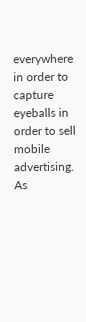everywhere in order to capture eyeballs in order to sell mobile advertising. As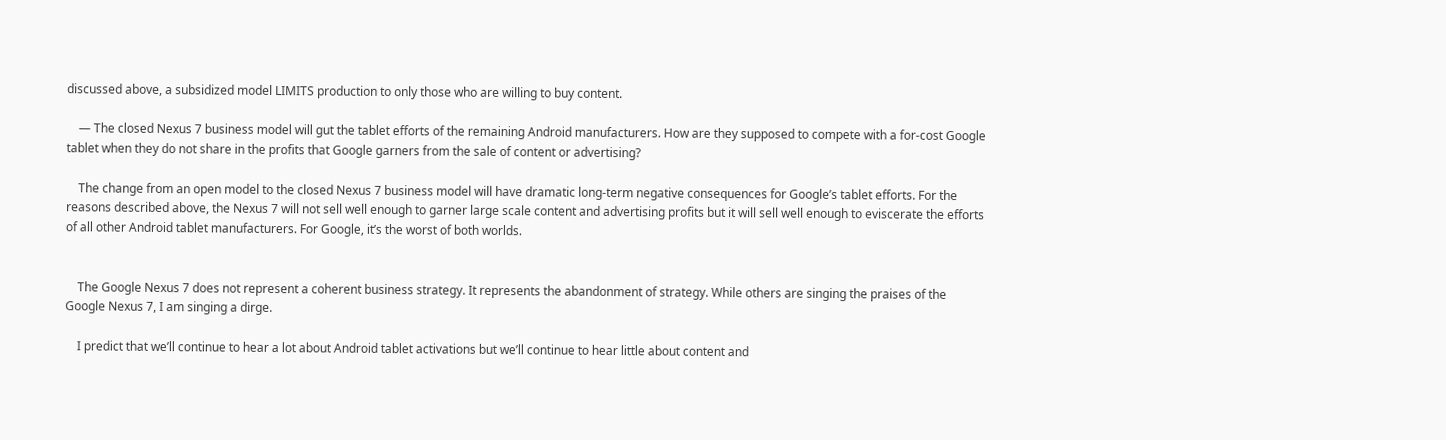discussed above, a subsidized model LIMITS production to only those who are willing to buy content.

    — The closed Nexus 7 business model will gut the tablet efforts of the remaining Android manufacturers. How are they supposed to compete with a for-cost Google tablet when they do not share in the profits that Google garners from the sale of content or advertising?

    The change from an open model to the closed Nexus 7 business model will have dramatic long-term negative consequences for Google’s tablet efforts. For the reasons described above, the Nexus 7 will not sell well enough to garner large scale content and advertising profits but it will sell well enough to eviscerate the efforts of all other Android tablet manufacturers. For Google, it’s the worst of both worlds.


    The Google Nexus 7 does not represent a coherent business strategy. It represents the abandonment of strategy. While others are singing the praises of the Google Nexus 7, I am singing a dirge.

    I predict that we’ll continue to hear a lot about Android tablet activations but we’ll continue to hear little about content and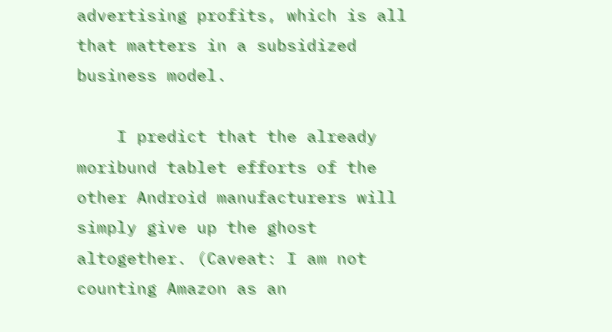advertising profits, which is all that matters in a subsidized business model.

    I predict that the already moribund tablet efforts of the other Android manufacturers will simply give up the ghost altogether. (Caveat: I am not counting Amazon as an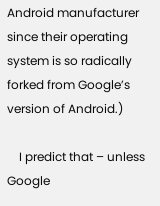Android manufacturer since their operating system is so radically forked from Google’s version of Android.)

    I predict that – unless Google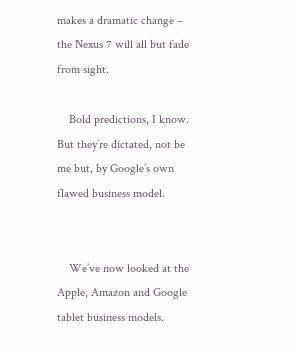makes a dramatic change – the Nexus 7 will all but fade from sight.

    Bold predictions, I know. But they’re dictated, not be me but, by Google’s own flawed business model.


    We’ve now looked at the Apple, Amazon and Google tablet business models.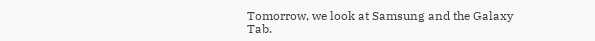Tomorrow, we look at Samsung and the Galaxy Tab.